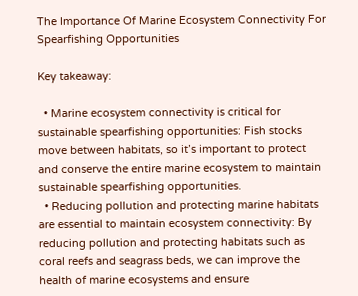The Importance Of Marine Ecosystem Connectivity For Spearfishing Opportunities

Key takeaway:

  • Marine ecosystem connectivity is critical for sustainable spearfishing opportunities: Fish stocks move between habitats, so it’s important to protect and conserve the entire marine ecosystem to maintain sustainable spearfishing opportunities.
  • Reducing pollution and protecting marine habitats are essential to maintain ecosystem connectivity: By reducing pollution and protecting habitats such as coral reefs and seagrass beds, we can improve the health of marine ecosystems and ensure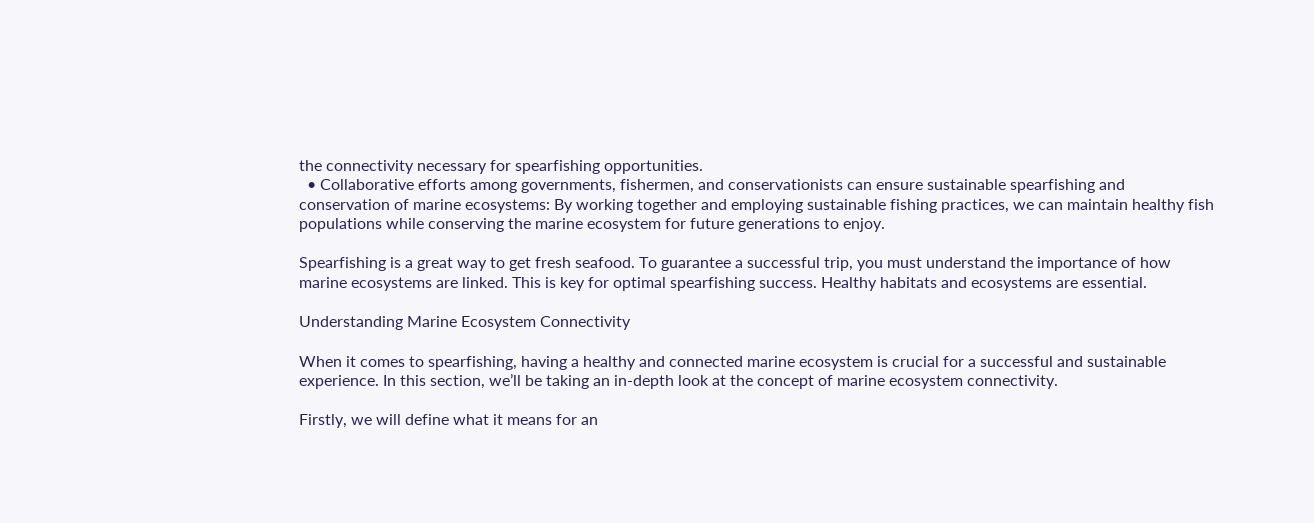the connectivity necessary for spearfishing opportunities.
  • Collaborative efforts among governments, fishermen, and conservationists can ensure sustainable spearfishing and conservation of marine ecosystems: By working together and employing sustainable fishing practices, we can maintain healthy fish populations while conserving the marine ecosystem for future generations to enjoy.

Spearfishing is a great way to get fresh seafood. To guarantee a successful trip, you must understand the importance of how marine ecosystems are linked. This is key for optimal spearfishing success. Healthy habitats and ecosystems are essential.

Understanding Marine Ecosystem Connectivity

When it comes to spearfishing, having a healthy and connected marine ecosystem is crucial for a successful and sustainable experience. In this section, we’ll be taking an in-depth look at the concept of marine ecosystem connectivity.

Firstly, we will define what it means for an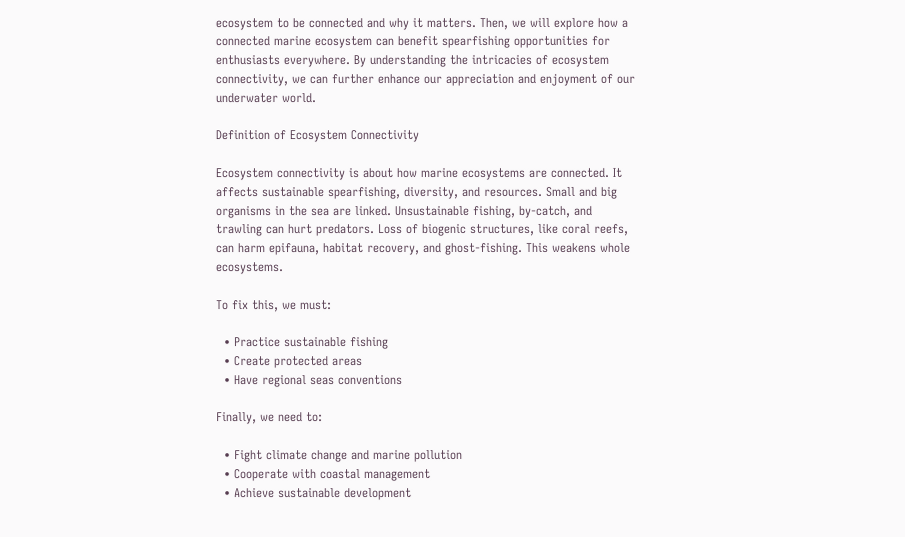ecosystem to be connected and why it matters. Then, we will explore how a connected marine ecosystem can benefit spearfishing opportunities for enthusiasts everywhere. By understanding the intricacies of ecosystem connectivity, we can further enhance our appreciation and enjoyment of our underwater world.

Definition of Ecosystem Connectivity

Ecosystem connectivity is about how marine ecosystems are connected. It affects sustainable spearfishing, diversity, and resources. Small and big organisms in the sea are linked. Unsustainable fishing, by-catch, and trawling can hurt predators. Loss of biogenic structures, like coral reefs, can harm epifauna, habitat recovery, and ghost-fishing. This weakens whole ecosystems.

To fix this, we must:

  • Practice sustainable fishing
  • Create protected areas
  • Have regional seas conventions

Finally, we need to:

  • Fight climate change and marine pollution
  • Cooperate with coastal management
  • Achieve sustainable development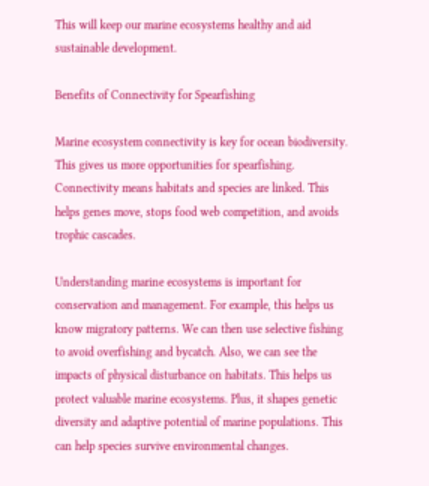This will keep our marine ecosystems healthy and aid sustainable development.

Benefits of Connectivity for Spearfishing

Marine ecosystem connectivity is key for ocean biodiversity. This gives us more opportunities for spearfishing. Connectivity means habitats and species are linked. This helps genes move, stops food web competition, and avoids trophic cascades.

Understanding marine ecosystems is important for conservation and management. For example, this helps us know migratory patterns. We can then use selective fishing to avoid overfishing and bycatch. Also, we can see the impacts of physical disturbance on habitats. This helps us protect valuable marine ecosystems. Plus, it shapes genetic diversity and adaptive potential of marine populations. This can help species survive environmental changes.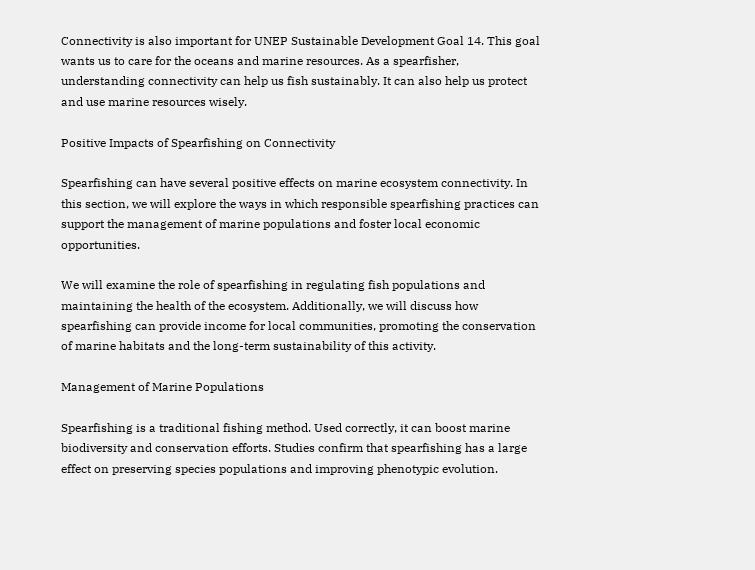Connectivity is also important for UNEP Sustainable Development Goal 14. This goal wants us to care for the oceans and marine resources. As a spearfisher, understanding connectivity can help us fish sustainably. It can also help us protect and use marine resources wisely.

Positive Impacts of Spearfishing on Connectivity

Spearfishing can have several positive effects on marine ecosystem connectivity. In this section, we will explore the ways in which responsible spearfishing practices can support the management of marine populations and foster local economic opportunities.

We will examine the role of spearfishing in regulating fish populations and maintaining the health of the ecosystem. Additionally, we will discuss how spearfishing can provide income for local communities, promoting the conservation of marine habitats and the long-term sustainability of this activity.

Management of Marine Populations

Spearfishing is a traditional fishing method. Used correctly, it can boost marine biodiversity and conservation efforts. Studies confirm that spearfishing has a large effect on preserving species populations and improving phenotypic evolution.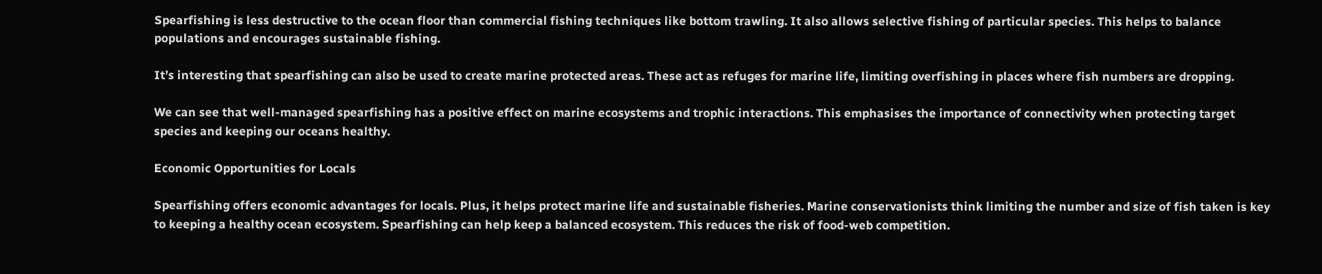Spearfishing is less destructive to the ocean floor than commercial fishing techniques like bottom trawling. It also allows selective fishing of particular species. This helps to balance populations and encourages sustainable fishing.

It’s interesting that spearfishing can also be used to create marine protected areas. These act as refuges for marine life, limiting overfishing in places where fish numbers are dropping.

We can see that well-managed spearfishing has a positive effect on marine ecosystems and trophic interactions. This emphasises the importance of connectivity when protecting target species and keeping our oceans healthy.

Economic Opportunities for Locals

Spearfishing offers economic advantages for locals. Plus, it helps protect marine life and sustainable fisheries. Marine conservationists think limiting the number and size of fish taken is key to keeping a healthy ocean ecosystem. Spearfishing can help keep a balanced ecosystem. This reduces the risk of food-web competition.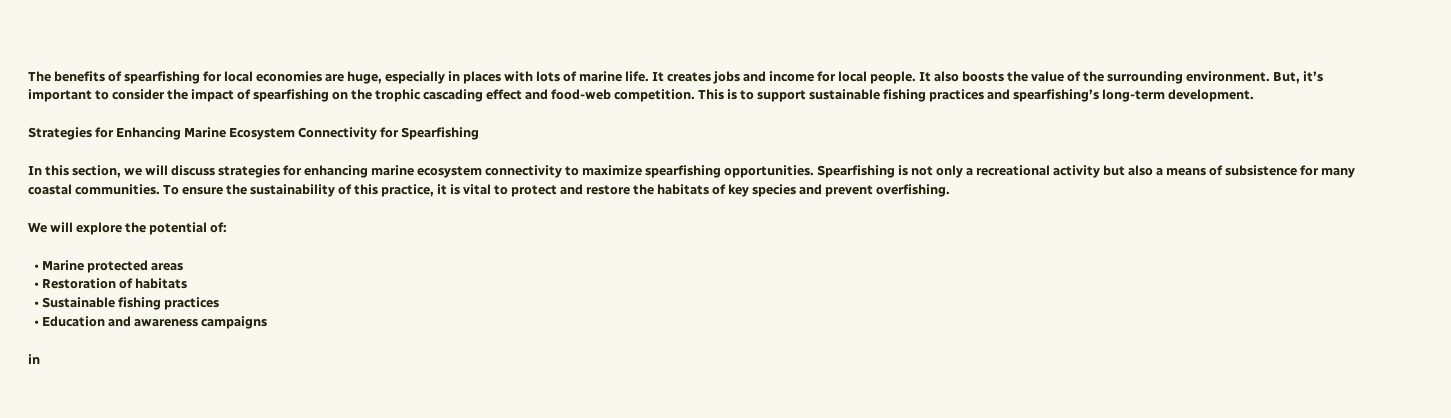The benefits of spearfishing for local economies are huge, especially in places with lots of marine life. It creates jobs and income for local people. It also boosts the value of the surrounding environment. But, it’s important to consider the impact of spearfishing on the trophic cascading effect and food-web competition. This is to support sustainable fishing practices and spearfishing’s long-term development.

Strategies for Enhancing Marine Ecosystem Connectivity for Spearfishing

In this section, we will discuss strategies for enhancing marine ecosystem connectivity to maximize spearfishing opportunities. Spearfishing is not only a recreational activity but also a means of subsistence for many coastal communities. To ensure the sustainability of this practice, it is vital to protect and restore the habitats of key species and prevent overfishing.

We will explore the potential of:

  • Marine protected areas
  • Restoration of habitats
  • Sustainable fishing practices
  • Education and awareness campaigns

in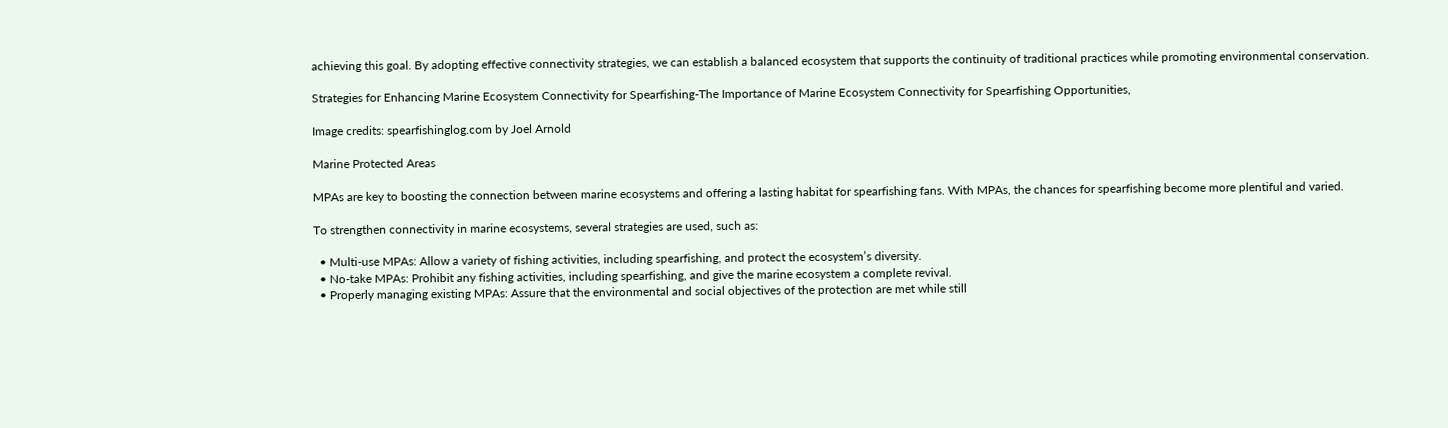achieving this goal. By adopting effective connectivity strategies, we can establish a balanced ecosystem that supports the continuity of traditional practices while promoting environmental conservation.

Strategies for Enhancing Marine Ecosystem Connectivity for Spearfishing-The Importance of Marine Ecosystem Connectivity for Spearfishing Opportunities,

Image credits: spearfishinglog.com by Joel Arnold

Marine Protected Areas

MPAs are key to boosting the connection between marine ecosystems and offering a lasting habitat for spearfishing fans. With MPAs, the chances for spearfishing become more plentiful and varied.

To strengthen connectivity in marine ecosystems, several strategies are used, such as:

  • Multi-use MPAs: Allow a variety of fishing activities, including spearfishing, and protect the ecosystem’s diversity.
  • No-take MPAs: Prohibit any fishing activities, including spearfishing, and give the marine ecosystem a complete revival.
  • Properly managing existing MPAs: Assure that the environmental and social objectives of the protection are met while still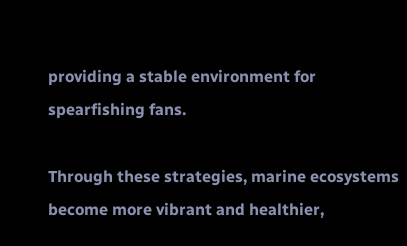providing a stable environment for spearfishing fans.

Through these strategies, marine ecosystems become more vibrant and healthier,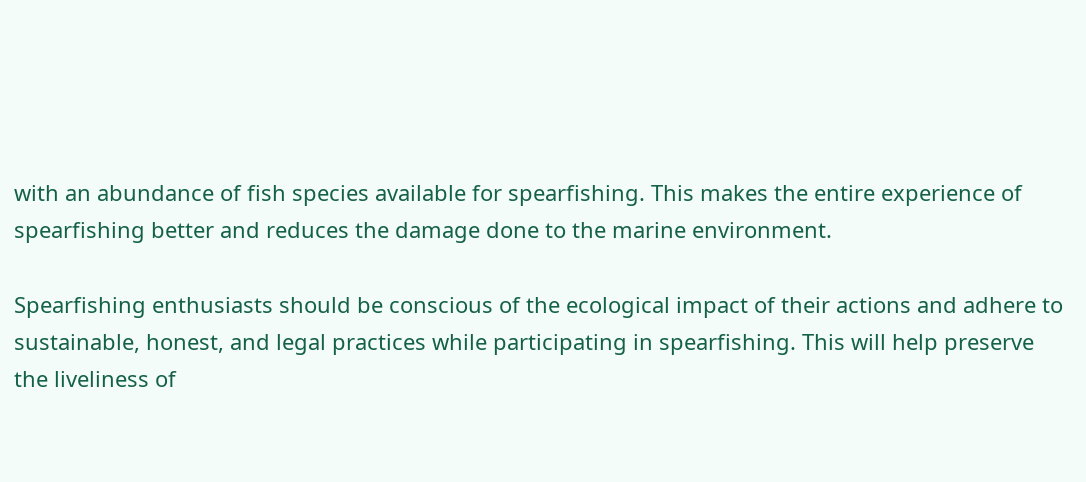with an abundance of fish species available for spearfishing. This makes the entire experience of spearfishing better and reduces the damage done to the marine environment.

Spearfishing enthusiasts should be conscious of the ecological impact of their actions and adhere to sustainable, honest, and legal practices while participating in spearfishing. This will help preserve the liveliness of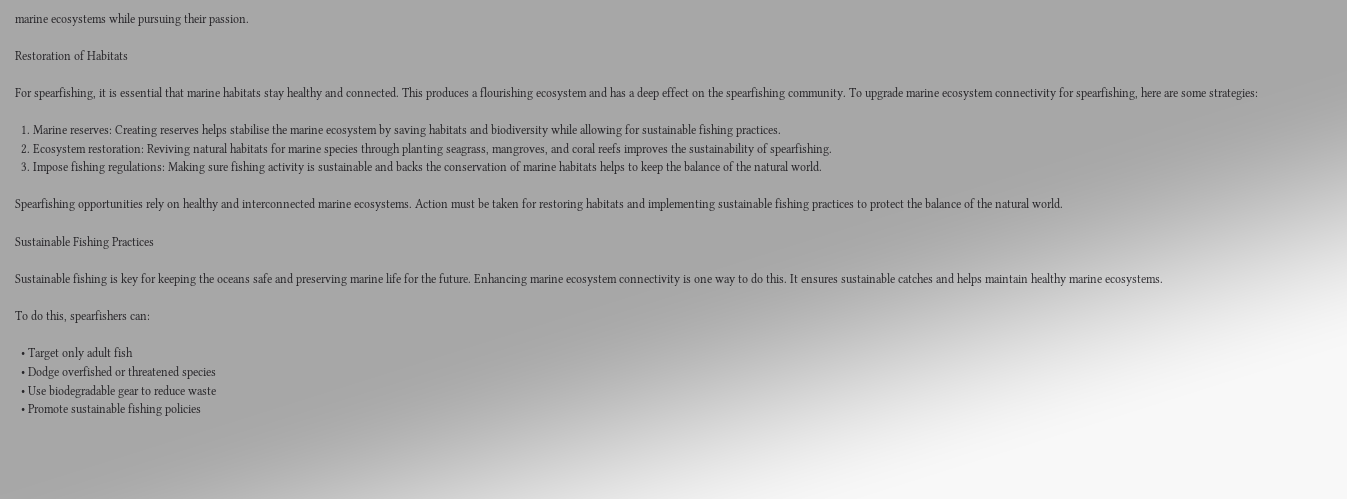marine ecosystems while pursuing their passion.

Restoration of Habitats

For spearfishing, it is essential that marine habitats stay healthy and connected. This produces a flourishing ecosystem and has a deep effect on the spearfishing community. To upgrade marine ecosystem connectivity for spearfishing, here are some strategies:

  1. Marine reserves: Creating reserves helps stabilise the marine ecosystem by saving habitats and biodiversity while allowing for sustainable fishing practices.
  2. Ecosystem restoration: Reviving natural habitats for marine species through planting seagrass, mangroves, and coral reefs improves the sustainability of spearfishing.
  3. Impose fishing regulations: Making sure fishing activity is sustainable and backs the conservation of marine habitats helps to keep the balance of the natural world.

Spearfishing opportunities rely on healthy and interconnected marine ecosystems. Action must be taken for restoring habitats and implementing sustainable fishing practices to protect the balance of the natural world.

Sustainable Fishing Practices

Sustainable fishing is key for keeping the oceans safe and preserving marine life for the future. Enhancing marine ecosystem connectivity is one way to do this. It ensures sustainable catches and helps maintain healthy marine ecosystems.

To do this, spearfishers can:

  • Target only adult fish
  • Dodge overfished or threatened species
  • Use biodegradable gear to reduce waste
  • Promote sustainable fishing policies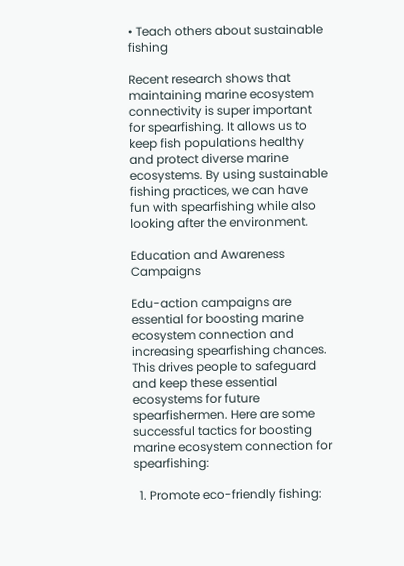• Teach others about sustainable fishing

Recent research shows that maintaining marine ecosystem connectivity is super important for spearfishing. It allows us to keep fish populations healthy and protect diverse marine ecosystems. By using sustainable fishing practices, we can have fun with spearfishing while also looking after the environment.

Education and Awareness Campaigns

Edu-action campaigns are essential for boosting marine ecosystem connection and increasing spearfishing chances. This drives people to safeguard and keep these essential ecosystems for future spearfishermen. Here are some successful tactics for boosting marine ecosystem connection for spearfishing:

  1. Promote eco-friendly fishing: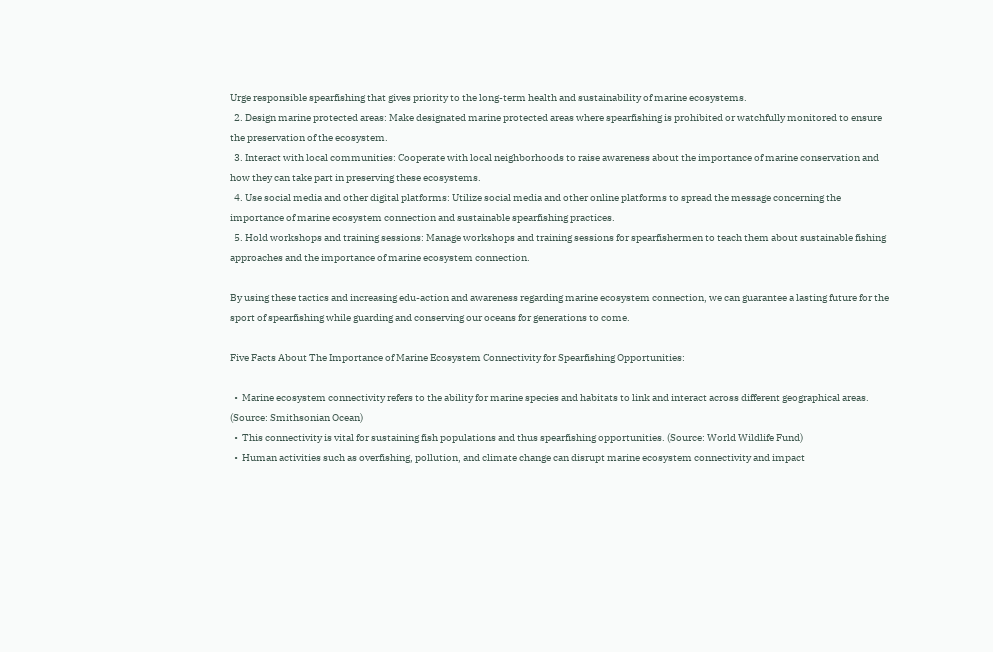Urge responsible spearfishing that gives priority to the long-term health and sustainability of marine ecosystems.
  2. Design marine protected areas: Make designated marine protected areas where spearfishing is prohibited or watchfully monitored to ensure the preservation of the ecosystem.
  3. Interact with local communities: Cooperate with local neighborhoods to raise awareness about the importance of marine conservation and how they can take part in preserving these ecosystems.
  4. Use social media and other digital platforms: Utilize social media and other online platforms to spread the message concerning the importance of marine ecosystem connection and sustainable spearfishing practices.
  5. Hold workshops and training sessions: Manage workshops and training sessions for spearfishermen to teach them about sustainable fishing approaches and the importance of marine ecosystem connection.

By using these tactics and increasing edu-action and awareness regarding marine ecosystem connection, we can guarantee a lasting future for the sport of spearfishing while guarding and conserving our oceans for generations to come.

Five Facts About The Importance of Marine Ecosystem Connectivity for Spearfishing Opportunities:

  •  Marine ecosystem connectivity refers to the ability for marine species and habitats to link and interact across different geographical areas. (Source: Smithsonian Ocean)
  •  This connectivity is vital for sustaining fish populations and thus spearfishing opportunities. (Source: World Wildlife Fund)
  •  Human activities such as overfishing, pollution, and climate change can disrupt marine ecosystem connectivity and impact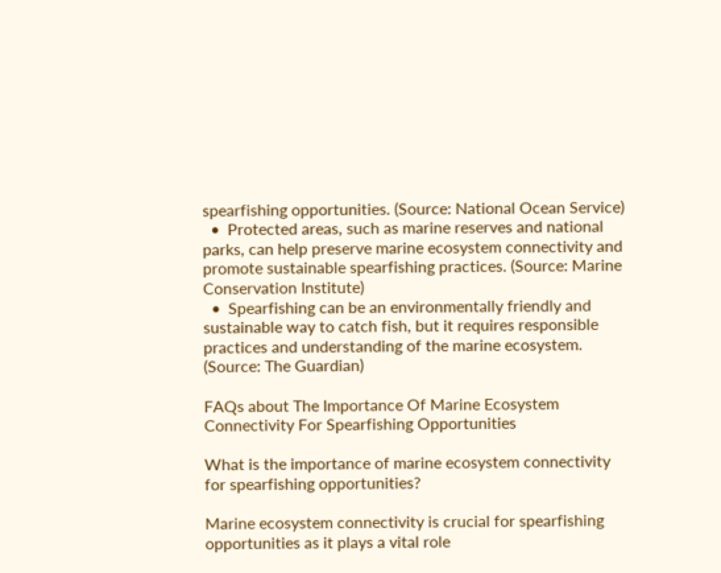spearfishing opportunities. (Source: National Ocean Service)
  •  Protected areas, such as marine reserves and national parks, can help preserve marine ecosystem connectivity and promote sustainable spearfishing practices. (Source: Marine Conservation Institute)
  •  Spearfishing can be an environmentally friendly and sustainable way to catch fish, but it requires responsible practices and understanding of the marine ecosystem. (Source: The Guardian)

FAQs about The Importance Of Marine Ecosystem Connectivity For Spearfishing Opportunities

What is the importance of marine ecosystem connectivity for spearfishing opportunities?

Marine ecosystem connectivity is crucial for spearfishing opportunities as it plays a vital role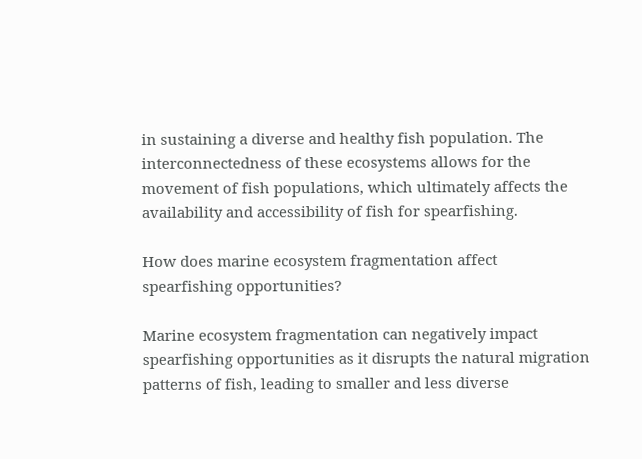in sustaining a diverse and healthy fish population. The interconnectedness of these ecosystems allows for the movement of fish populations, which ultimately affects the availability and accessibility of fish for spearfishing.

How does marine ecosystem fragmentation affect spearfishing opportunities?

Marine ecosystem fragmentation can negatively impact spearfishing opportunities as it disrupts the natural migration patterns of fish, leading to smaller and less diverse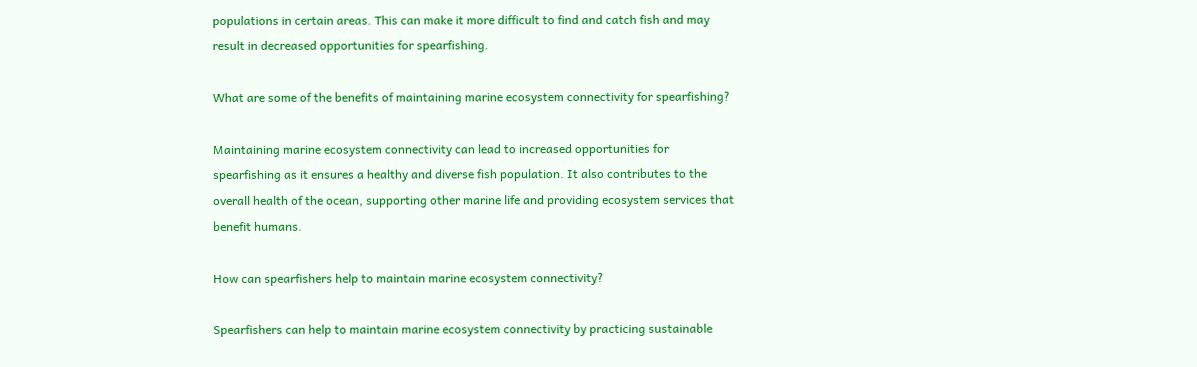populations in certain areas. This can make it more difficult to find and catch fish and may result in decreased opportunities for spearfishing.

What are some of the benefits of maintaining marine ecosystem connectivity for spearfishing?

Maintaining marine ecosystem connectivity can lead to increased opportunities for spearfishing as it ensures a healthy and diverse fish population. It also contributes to the overall health of the ocean, supporting other marine life and providing ecosystem services that benefit humans.

How can spearfishers help to maintain marine ecosystem connectivity?

Spearfishers can help to maintain marine ecosystem connectivity by practicing sustainable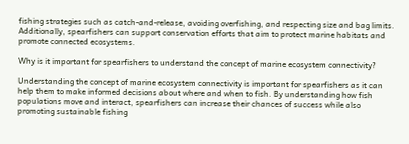fishing strategies such as catch-and-release, avoiding overfishing, and respecting size and bag limits. Additionally, spearfishers can support conservation efforts that aim to protect marine habitats and promote connected ecosystems.

Why is it important for spearfishers to understand the concept of marine ecosystem connectivity?

Understanding the concept of marine ecosystem connectivity is important for spearfishers as it can help them to make informed decisions about where and when to fish. By understanding how fish populations move and interact, spearfishers can increase their chances of success while also promoting sustainable fishing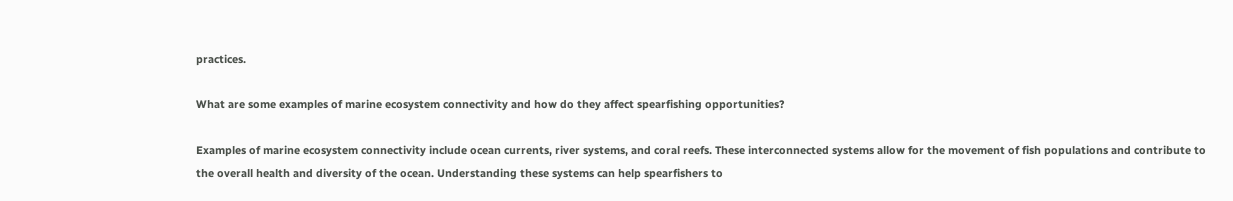practices.

What are some examples of marine ecosystem connectivity and how do they affect spearfishing opportunities?

Examples of marine ecosystem connectivity include ocean currents, river systems, and coral reefs. These interconnected systems allow for the movement of fish populations and contribute to the overall health and diversity of the ocean. Understanding these systems can help spearfishers to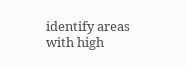identify areas with high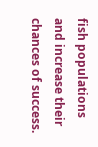fish populations and increase their chances of success.